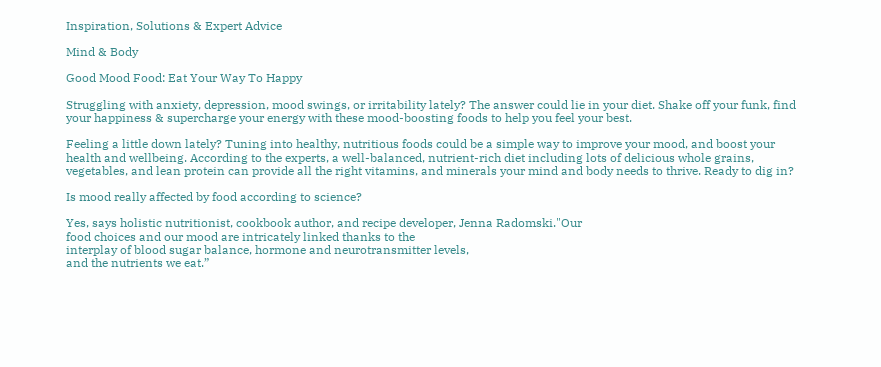Inspiration, Solutions & Expert Advice

Mind & Body

Good Mood Food: Eat Your Way To Happy

Struggling with anxiety, depression, mood swings, or irritability lately? The answer could lie in your diet. Shake off your funk, find your happiness & supercharge your energy with these mood-boosting foods to help you feel your best.

Feeling a little down lately? Tuning into healthy, nutritious foods could be a simple way to improve your mood, and boost your health and wellbeing. According to the experts, a well-balanced, nutrient-rich diet including lots of delicious whole grains, vegetables, and lean protein can provide all the right vitamins, and minerals your mind and body needs to thrive. Ready to dig in?

Is mood really affected by food according to science?

Yes, says holistic nutritionist, cookbook author, and recipe developer, Jenna Radomski."Our
food choices and our mood are intricately linked thanks to the
interplay of blood sugar balance, hormone and neurotransmitter levels,
and the nutrients we eat.”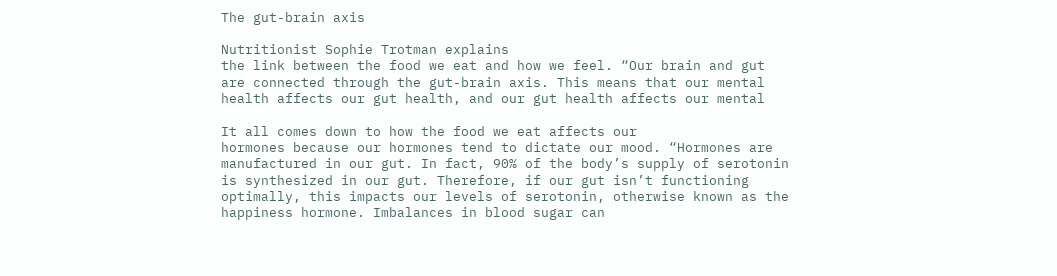The gut-brain axis

Nutritionist Sophie Trotman explains
the link between the food we eat and how we feel. “Our brain and gut
are connected through the gut-brain axis. This means that our mental
health affects our gut health, and our gut health affects our mental

It all comes down to how the food we eat affects our
hormones because our hormones tend to dictate our mood. “Hormones are
manufactured in our gut. In fact, 90% of the body’s supply of serotonin
is synthesized in our gut. Therefore, if our gut isn’t functioning
optimally, this impacts our levels of serotonin, otherwise known as the
happiness hormone. Imbalances in blood sugar can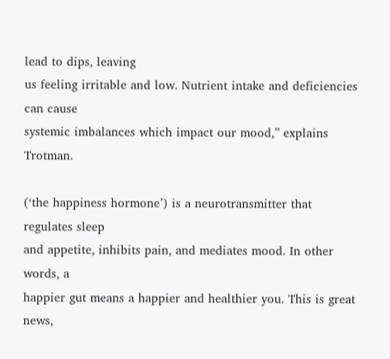lead to dips, leaving
us feeling irritable and low. Nutrient intake and deficiencies can cause
systemic imbalances which impact our mood,” explains Trotman.

(‘the happiness hormone’) is a neurotransmitter that regulates sleep
and appetite, inhibits pain, and mediates mood. In other words, a
happier gut means a happier and healthier you. This is great news,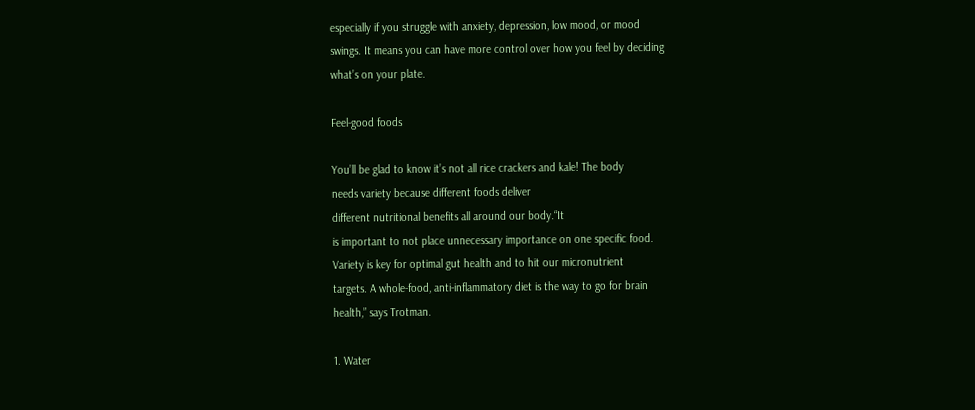especially if you struggle with anxiety, depression, low mood, or mood
swings. It means you can have more control over how you feel by deciding
what’s on your plate.

Feel-good foods

You’ll be glad to know it’s not all rice crackers and kale! The body
needs variety because different foods deliver
different nutritional benefits all around our body.“It
is important to not place unnecessary importance on one specific food.
Variety is key for optimal gut health and to hit our micronutrient
targets. A whole-food, anti-inflammatory diet is the way to go for brain
health,” says Trotman.

1. Water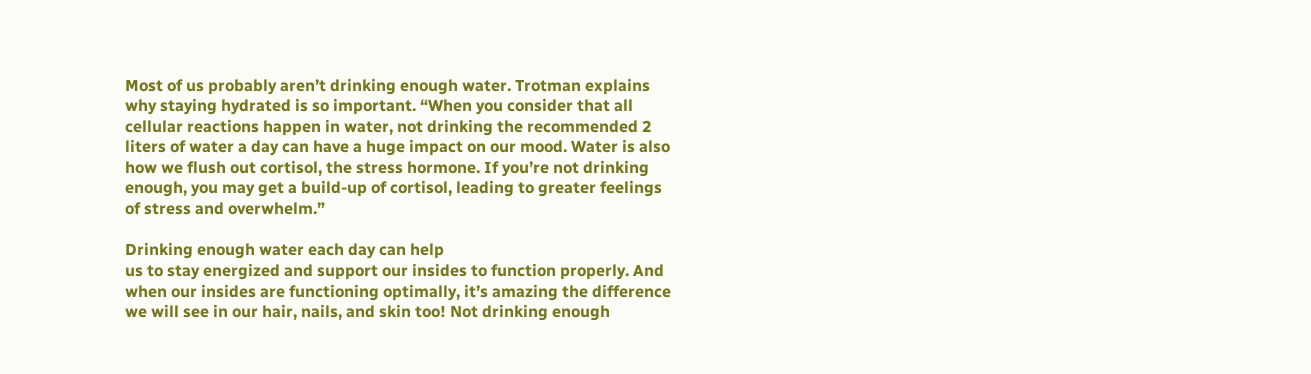Most of us probably aren’t drinking enough water. Trotman explains
why staying hydrated is so important. “When you consider that all
cellular reactions happen in water, not drinking the recommended 2
liters of water a day can have a huge impact on our mood. Water is also
how we flush out cortisol, the stress hormone. If you’re not drinking
enough, you may get a build-up of cortisol, leading to greater feelings
of stress and overwhelm.”

Drinking enough water each day can help
us to stay energized and support our insides to function properly. And
when our insides are functioning optimally, it’s amazing the difference
we will see in our hair, nails, and skin too! Not drinking enough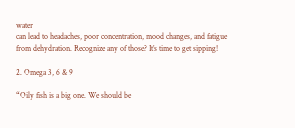water
can lead to headaches, poor concentration, mood changes, and fatigue
from dehydration. Recognize any of those? It’s time to get sipping!

2. Omega 3, 6 & 9

“Oily fish is a big one. We should be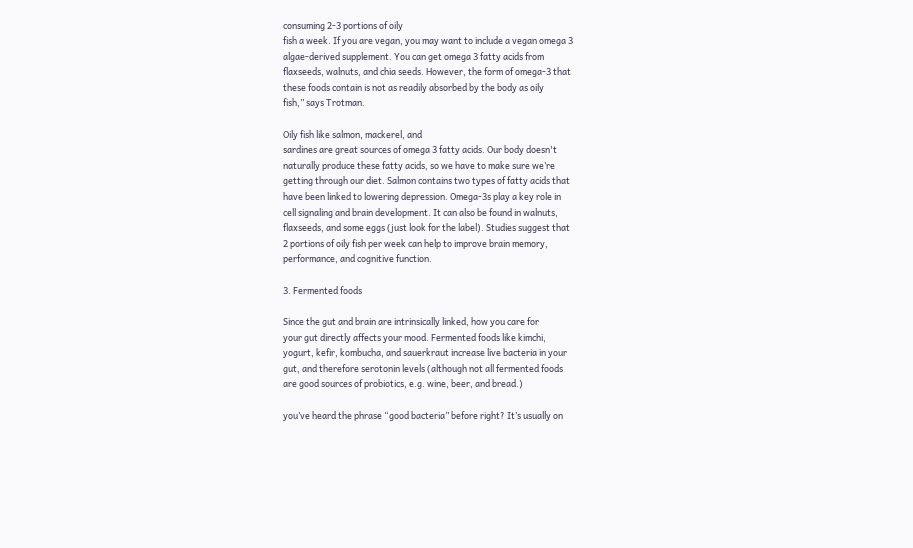consuming 2-3 portions of oily
fish a week. If you are vegan, you may want to include a vegan omega 3
algae-derived supplement. You can get omega 3 fatty acids from
flaxseeds, walnuts, and chia seeds. However, the form of omega-3 that
these foods contain is not as readily absorbed by the body as oily
fish,” says Trotman.

Oily fish like salmon, mackerel, and
sardines are great sources of omega 3 fatty acids. Our body doesn't
naturally produce these fatty acids, so we have to make sure we’re
getting through our diet. Salmon contains two types of fatty acids that
have been linked to lowering depression. Omega-3s play a key role in
cell signaling and brain development. It can also be found in walnuts,
flaxseeds, and some eggs (just look for the label). Studies suggest that
2 portions of oily fish per week can help to improve brain memory,
performance, and cognitive function.

3. Fermented foods

Since the gut and brain are intrinsically linked, how you care for
your gut directly affects your mood. Fermented foods like kimchi,
yogurt, kefir, kombucha, and sauerkraut increase live bacteria in your
gut, and therefore serotonin levels (although not all fermented foods
are good sources of probiotics, e.g. wine, beer, and bread.)

you’ve heard the phrase “good bacteria” before right? It’s usually on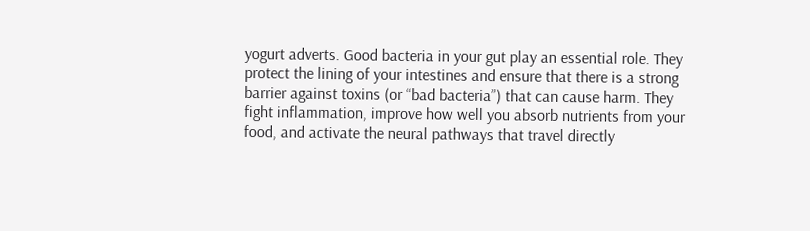yogurt adverts. Good bacteria in your gut play an essential role. They
protect the lining of your intestines and ensure that there is a strong
barrier against toxins (or “bad bacteria”) that can cause harm. They
fight inflammation, improve how well you absorb nutrients from your
food, and activate the neural pathways that travel directly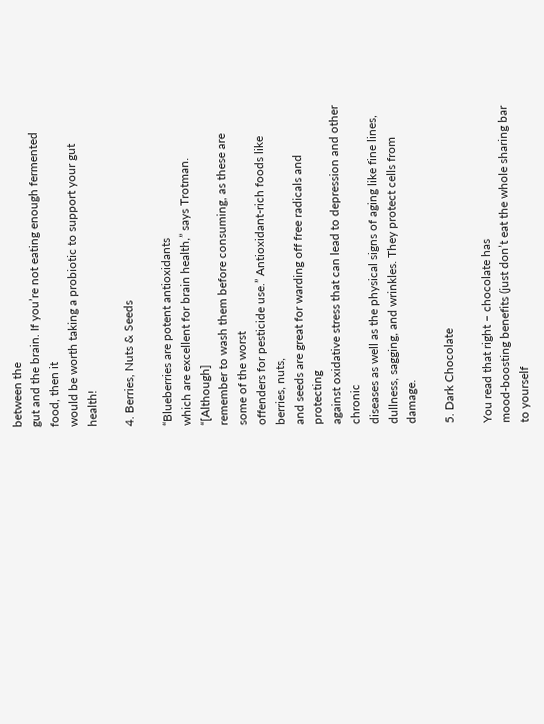between the
gut and the brain. If you’re not eating enough fermented food, then it
would be worth taking a probiotic to support your gut health!

4. Berries, Nuts & Seeds

“Blueberries are potent antioxidants
which are excellent for brain health,” says Trotman. “[Although]
remember to wash them before consuming, as these are some of the worst
offenders for pesticide use.” Antioxidant-rich foods like berries, nuts,
and seeds are great for warding off free radicals and protecting
against oxidative stress that can lead to depression and other chronic
diseases as well as the physical signs of aging like fine lines,
dullness, sagging, and wrinkles. They protect cells from damage.

5. Dark Chocolate

You read that right – chocolate has
mood-boosting benefits (just don’t eat the whole sharing bar to yourself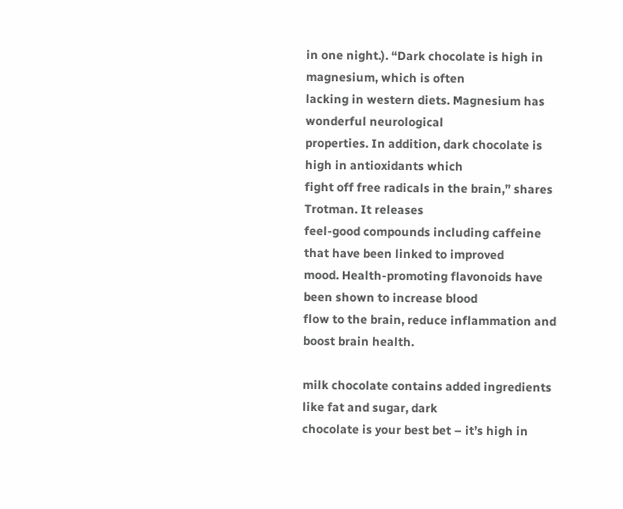in one night.). “Dark chocolate is high in magnesium, which is often
lacking in western diets. Magnesium has wonderful neurological
properties. In addition, dark chocolate is high in antioxidants which
fight off free radicals in the brain,” shares Trotman. It releases
feel-good compounds including caffeine that have been linked to improved
mood. Health-promoting flavonoids have been shown to increase blood
flow to the brain, reduce inflammation and boost brain health.

milk chocolate contains added ingredients like fat and sugar, dark
chocolate is your best bet – it’s high in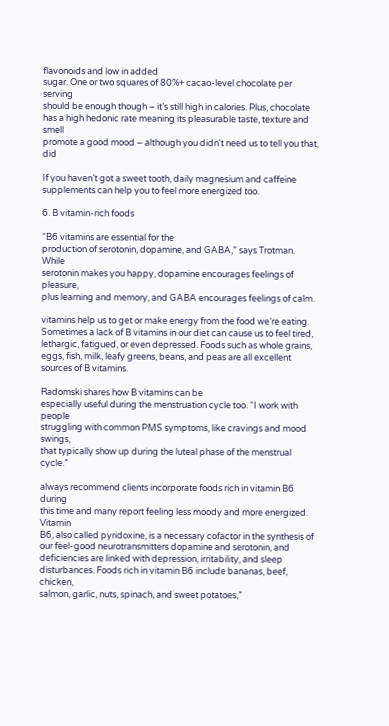flavonoids and low in added
sugar. One or two squares of 80%+ cacao-level chocolate per serving
should be enough though – it’s still high in calories. Plus, chocolate
has a high hedonic rate meaning its pleasurable taste, texture and smell
promote a good mood – although you didn't need us to tell you that, did

If you haven’t got a sweet tooth, daily magnesium and caffeine supplements can help you to feel more energized too.

6. B vitamin-rich foods

“B6 vitamins are essential for the
production of serotonin, dopamine, and GABA,” says Trotman. While
serotonin makes you happy, dopamine encourages feelings of pleasure,
plus learning and memory, and GABA encourages feelings of calm.

vitamins help us to get or make energy from the food we’re eating.
Sometimes a lack of B vitamins in our diet can cause us to feel tired,
lethargic, fatigued, or even depressed. Foods such as whole grains,
eggs, fish, milk, leafy greens, beans, and peas are all excellent
sources of B vitamins.

Radomski shares how B vitamins can be
especially useful during the menstruation cycle too. “I work with people
struggling with common PMS symptoms, like cravings and mood swings,
that typically show up during the luteal phase of the menstrual cycle.”

always recommend clients incorporate foods rich in vitamin B6 during
this time and many report feeling less moody and more energized. Vitamin
B6, also called pyridoxine, is a necessary cofactor in the synthesis of
our feel-good neurotransmitters dopamine and serotonin, and
deficiencies are linked with depression, irritability, and sleep
disturbances. Foods rich in vitamin B6 include bananas, beef, chicken,
salmon, garlic, nuts, spinach, and sweet potatoes,”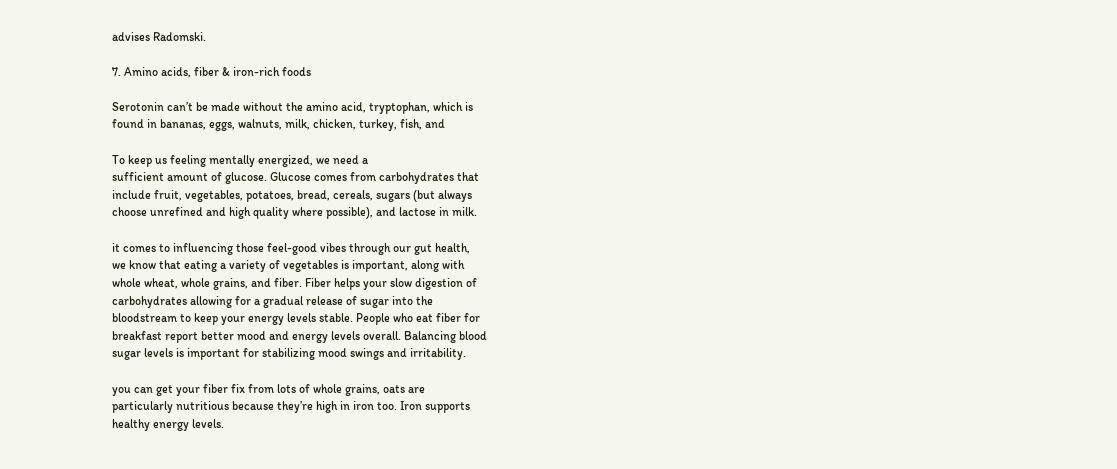advises Radomski.

7. Amino acids, fiber & iron-rich foods

Serotonin can’t be made without the amino acid, tryptophan, which is
found in bananas, eggs, walnuts, milk, chicken, turkey, fish, and

To keep us feeling mentally energized, we need a
sufficient amount of glucose. Glucose comes from carbohydrates that
include fruit, vegetables, potatoes, bread, cereals, sugars (but always
choose unrefined and high quality where possible), and lactose in milk.

it comes to influencing those feel-good vibes through our gut health,
we know that eating a variety of vegetables is important, along with
whole wheat, whole grains, and fiber. Fiber helps your slow digestion of
carbohydrates allowing for a gradual release of sugar into the
bloodstream to keep your energy levels stable. People who eat fiber for
breakfast report better mood and energy levels overall. Balancing blood
sugar levels is important for stabilizing mood swings and irritability.

you can get your fiber fix from lots of whole grains, oats are
particularly nutritious because they’re high in iron too. Iron supports
healthy energy levels.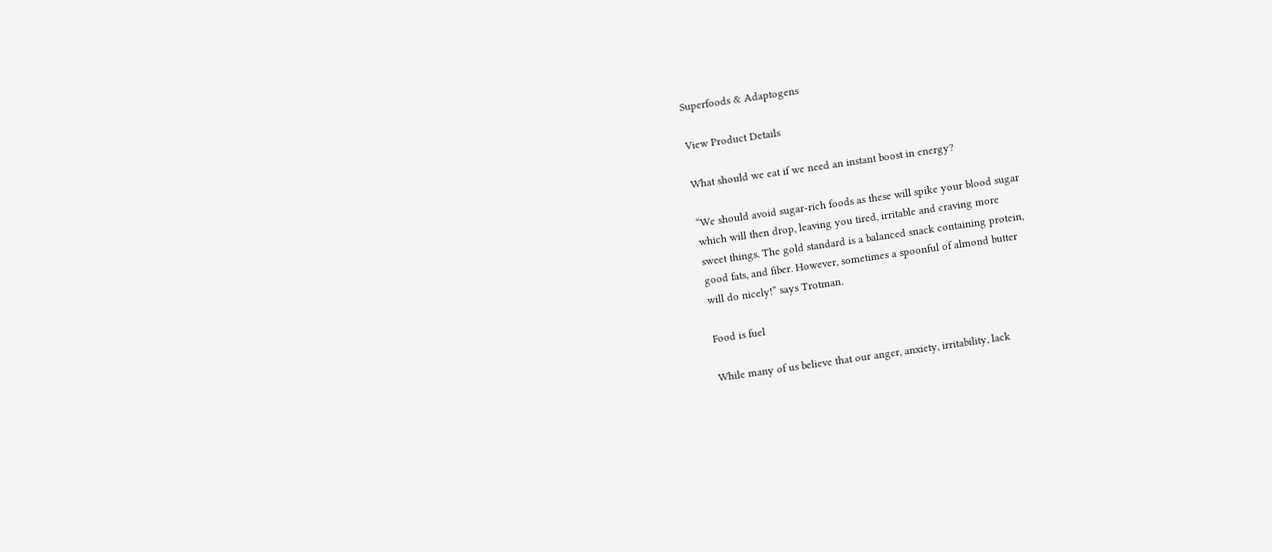Superfoods & Adaptogens

View Product Details

What should we eat if we need an instant boost in energy?

“We should avoid sugar-rich foods as these will spike your blood sugar
which will then drop, leaving you tired, irritable and craving more
sweet things. The gold standard is a balanced snack containing protein,
good fats, and fiber. However, sometimes a spoonful of almond butter
will do nicely!” says Trotman.

Food is fuel

While many of us believe that our anger, anxiety, irritability, lack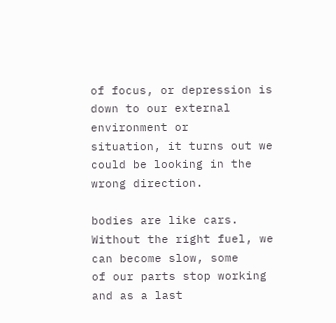of focus, or depression is down to our external environment or
situation, it turns out we could be looking in the wrong direction.

bodies are like cars. Without the right fuel, we can become slow, some
of our parts stop working and as a last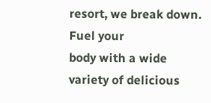resort, we break down. Fuel your
body with a wide variety of delicious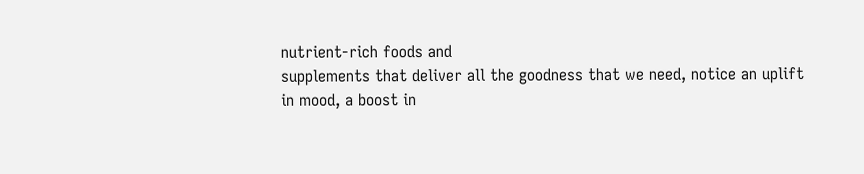nutrient-rich foods and
supplements that deliver all the goodness that we need, notice an uplift
in mood, a boost in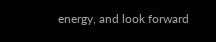energy, and look forward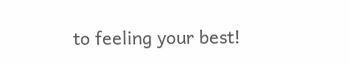to feeling your best!